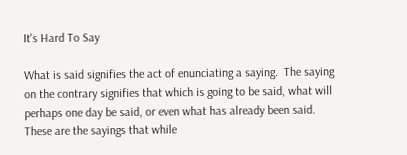It's Hard To Say

What is said signifies the act of enunciating a saying.  The saying on the contrary signifies that which is going to be said, what will perhaps one day be said, or even what has already been said.  These are the sayings that while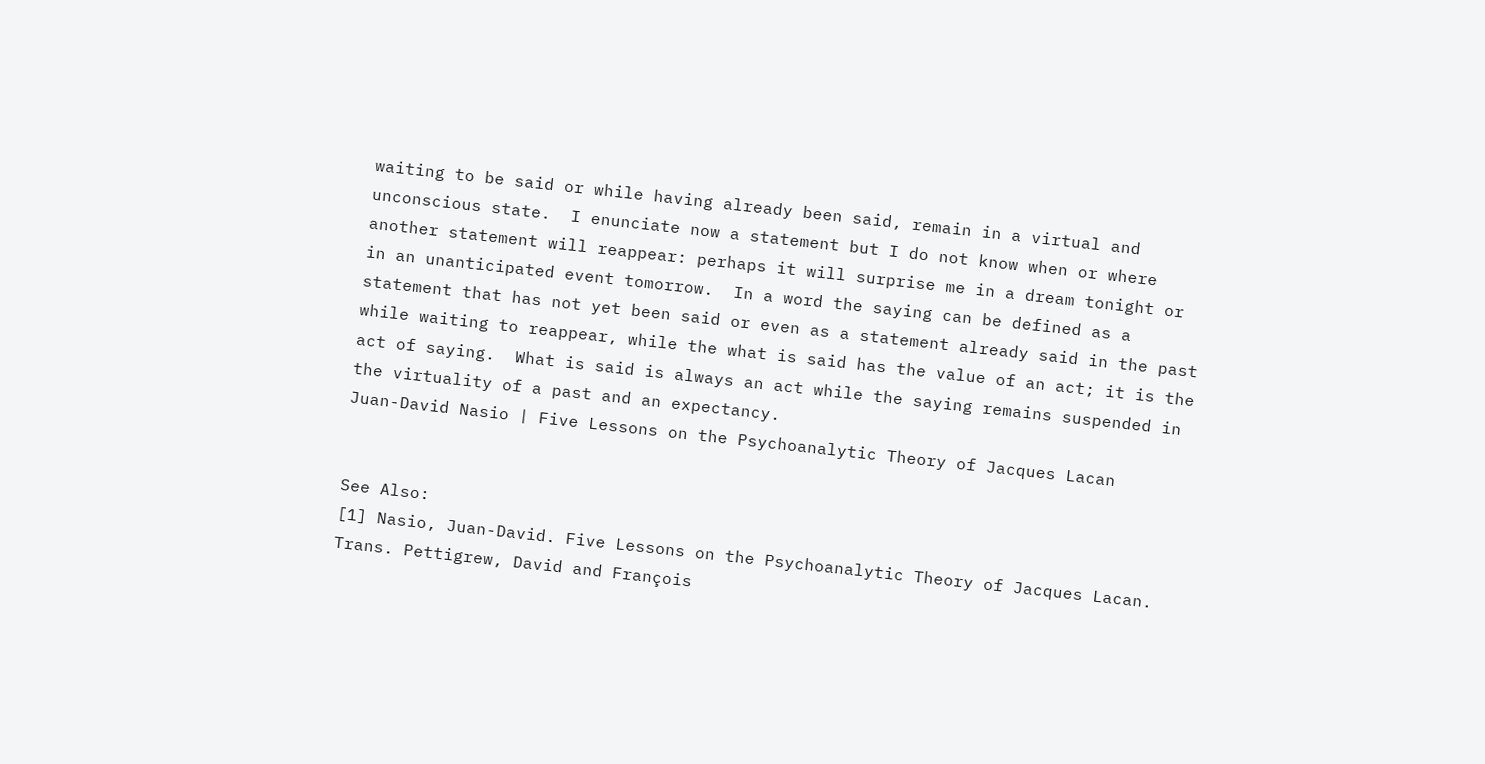waiting to be said or while having already been said, remain in a virtual and unconscious state.  I enunciate now a statement but I do not know when or where another statement will reappear: perhaps it will surprise me in a dream tonight or in an unanticipated event tomorrow.  In a word the saying can be defined as a statement that has not yet been said or even as a statement already said in the past while waiting to reappear, while the what is said has the value of an act; it is the act of saying.  What is said is always an act while the saying remains suspended in the virtuality of a past and an expectancy.
Juan-David Nasio | Five Lessons on the Psychoanalytic Theory of Jacques Lacan


See Also:
[1] Nasio, Juan-David. Five Lessons on the Psychoanalytic Theory of Jacques Lacan.  Trans. Pettigrew, David and François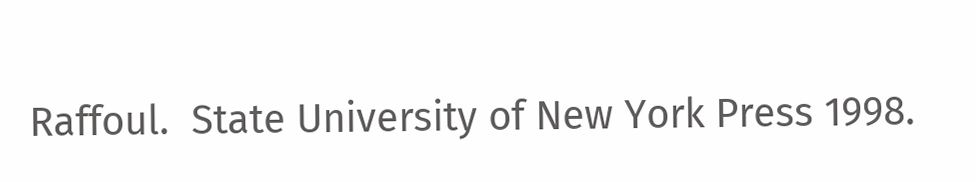Raffoul.  State University of New York Press 1998.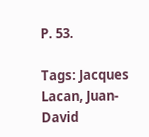P. 53.

Tags: Jacques Lacan, Juan-David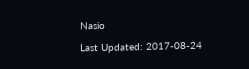Nasio

Last Updated: 2017-08-24